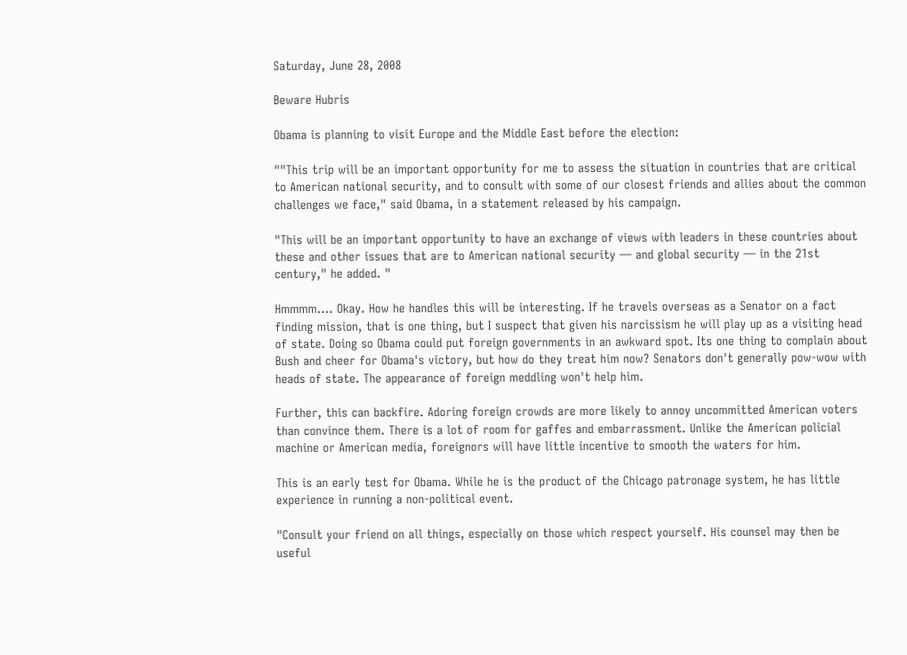Saturday, June 28, 2008

Beware Hubris

Obama is planning to visit Europe and the Middle East before the election:

""This trip will be an important opportunity for me to assess the situation in countries that are critical to American national security, and to consult with some of our closest friends and allies about the common challenges we face," said Obama, in a statement released by his campaign.

"This will be an important opportunity to have an exchange of views with leaders in these countries about these and other issues that are to American national security — and global security — in the 21st century," he added. "

Hmmmm.... Okay. How he handles this will be interesting. If he travels overseas as a Senator on a fact finding mission, that is one thing, but I suspect that given his narcissism he will play up as a visiting head of state. Doing so Obama could put foreign governments in an awkward spot. Its one thing to complain about Bush and cheer for Obama's victory, but how do they treat him now? Senators don't generally pow-wow with heads of state. The appearance of foreign meddling won't help him.

Further, this can backfire. Adoring foreign crowds are more likely to annoy uncommitted American voters than convince them. There is a lot of room for gaffes and embarrassment. Unlike the American policial machine or American media, foreignors will have little incentive to smooth the waters for him.

This is an early test for Obama. While he is the product of the Chicago patronage system, he has little experience in running a non-political event.

"Consult your friend on all things, especially on those which respect yourself. His counsel may then be useful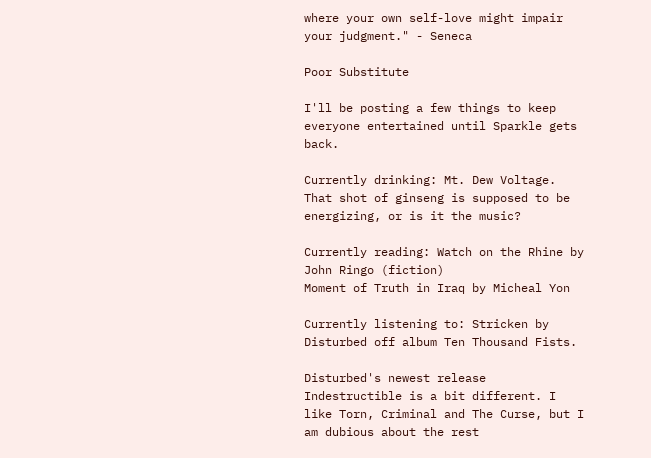where your own self-love might impair your judgment." - Seneca

Poor Substitute

I'll be posting a few things to keep everyone entertained until Sparkle gets back.

Currently drinking: Mt. Dew Voltage. That shot of ginseng is supposed to be energizing, or is it the music?

Currently reading: Watch on the Rhine by John Ringo (fiction)
Moment of Truth in Iraq by Micheal Yon

Currently listening to: Stricken by Disturbed off album Ten Thousand Fists.

Disturbed's newest release Indestructible is a bit different. I like Torn, Criminal and The Curse, but I am dubious about the rest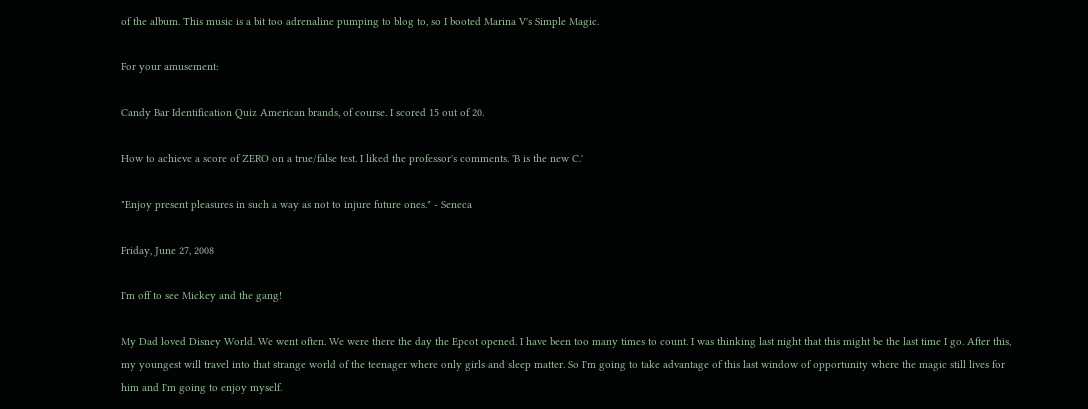of the album. This music is a bit too adrenaline pumping to blog to, so I booted Marina V's Simple Magic.

For your amusement:

Candy Bar Identification Quiz American brands, of course. I scored 15 out of 20.

How to achieve a score of ZERO on a true/false test. I liked the professor's comments. 'B is the new C.'

"Enjoy present pleasures in such a way as not to injure future ones." - Seneca

Friday, June 27, 2008

I'm off to see Mickey and the gang!

My Dad loved Disney World. We went often. We were there the day the Epcot opened. I have been too many times to count. I was thinking last night that this might be the last time I go. After this, my youngest will travel into that strange world of the teenager where only girls and sleep matter. So I'm going to take advantage of this last window of opportunity where the magic still lives for him and I'm going to enjoy myself.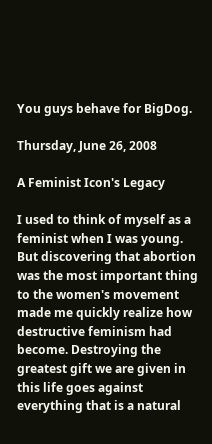You guys behave for BigDog.

Thursday, June 26, 2008

A Feminist Icon's Legacy

I used to think of myself as a feminist when I was young. But discovering that abortion was the most important thing to the women's movement made me quickly realize how destructive feminism had become. Destroying the greatest gift we are given in this life goes against everything that is a natural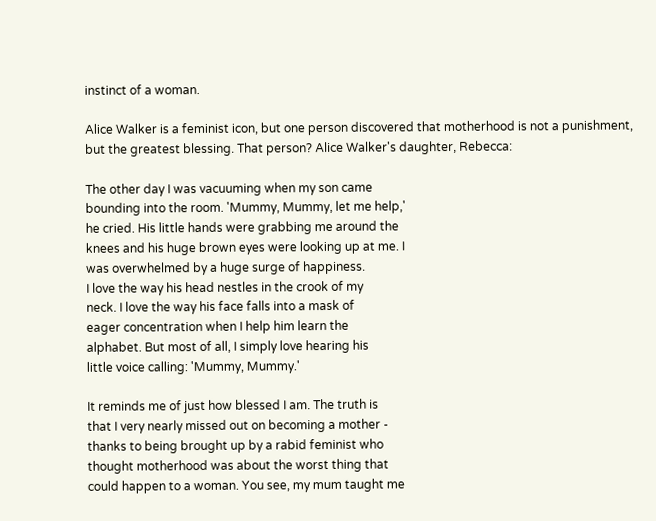instinct of a woman.

Alice Walker is a feminist icon, but one person discovered that motherhood is not a punishment, but the greatest blessing. That person? Alice Walker's daughter, Rebecca:

The other day I was vacuuming when my son came
bounding into the room. 'Mummy, Mummy, let me help,'
he cried. His little hands were grabbing me around the
knees and his huge brown eyes were looking up at me. I
was overwhelmed by a huge surge of happiness.
I love the way his head nestles in the crook of my
neck. I love the way his face falls into a mask of
eager concentration when I help him learn the
alphabet. But most of all, I simply love hearing his
little voice calling: 'Mummy, Mummy.'

It reminds me of just how blessed I am. The truth is
that I very nearly missed out on becoming a mother -
thanks to being brought up by a rabid feminist who
thought motherhood was about the worst thing that
could happen to a woman. You see, my mum taught me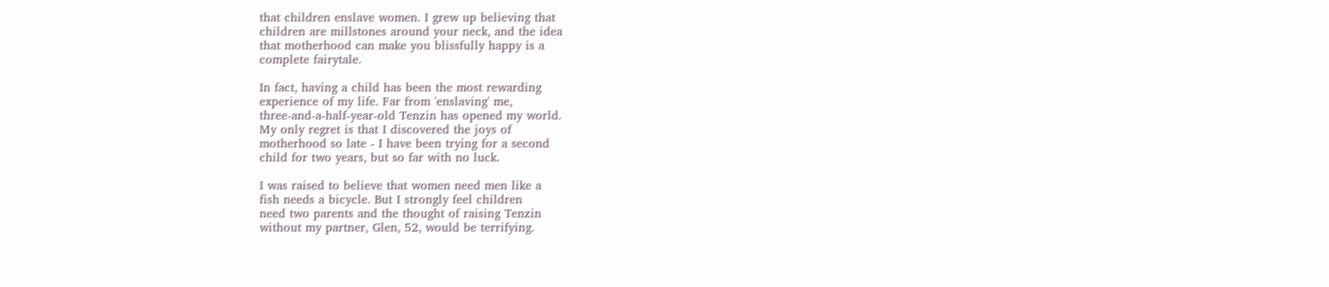that children enslave women. I grew up believing that
children are millstones around your neck, and the idea
that motherhood can make you blissfully happy is a
complete fairytale.

In fact, having a child has been the most rewarding
experience of my life. Far from 'enslaving' me,
three-and-a-half-year-old Tenzin has opened my world.
My only regret is that I discovered the joys of
motherhood so late - I have been trying for a second
child for two years, but so far with no luck.

I was raised to believe that women need men like a
fish needs a bicycle. But I strongly feel children
need two parents and the thought of raising Tenzin
without my partner, Glen, 52, would be terrifying.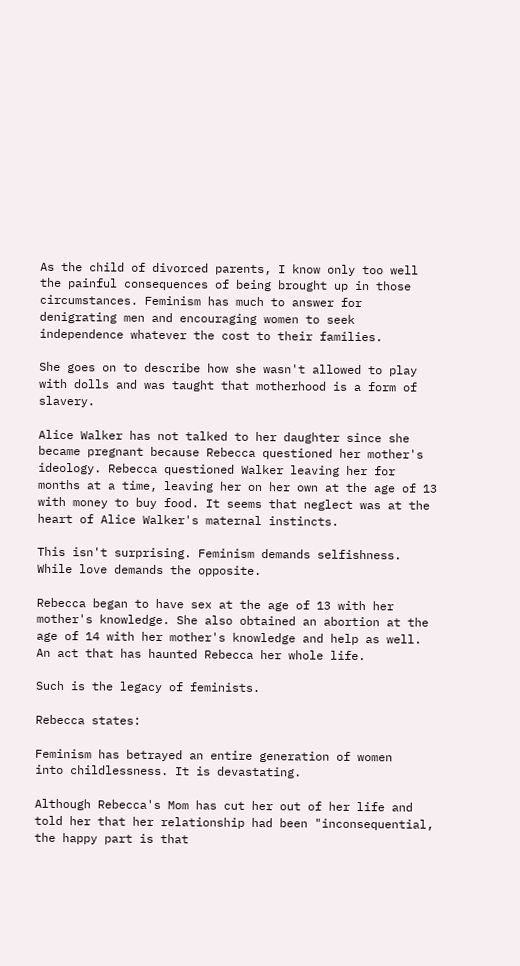As the child of divorced parents, I know only too well
the painful consequences of being brought up in those
circumstances. Feminism has much to answer for
denigrating men and encouraging women to seek
independence whatever the cost to their families.

She goes on to describe how she wasn't allowed to play with dolls and was taught that motherhood is a form of slavery.

Alice Walker has not talked to her daughter since she became pregnant because Rebecca questioned her mother's ideology. Rebecca questioned Walker leaving her for months at a time, leaving her on her own at the age of 13 with money to buy food. It seems that neglect was at the heart of Alice Walker's maternal instincts.

This isn't surprising. Feminism demands selfishness. While love demands the opposite.

Rebecca began to have sex at the age of 13 with her mother's knowledge. She also obtained an abortion at the age of 14 with her mother's knowledge and help as well. An act that has haunted Rebecca her whole life.

Such is the legacy of feminists.

Rebecca states:

Feminism has betrayed an entire generation of women
into childlessness. It is devastating.

Although Rebecca's Mom has cut her out of her life and told her that her relationship had been "inconsequential, the happy part is that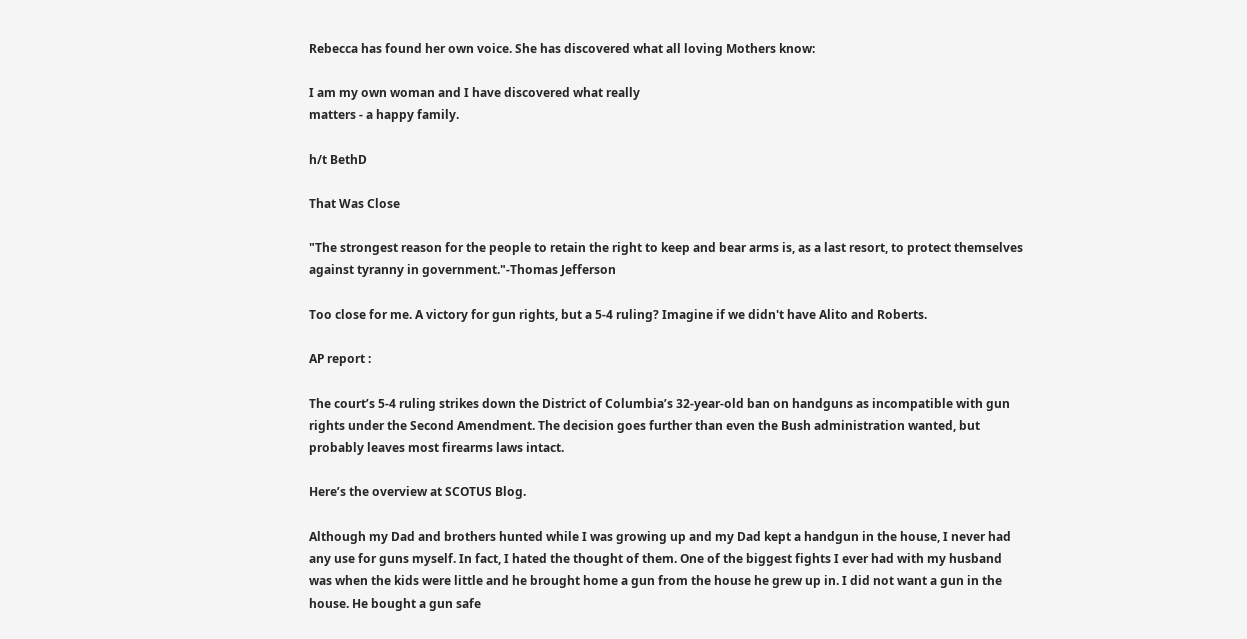Rebecca has found her own voice. She has discovered what all loving Mothers know:

I am my own woman and I have discovered what really
matters - a happy family.

h/t BethD

That Was Close

"The strongest reason for the people to retain the right to keep and bear arms is, as a last resort, to protect themselves against tyranny in government."-Thomas Jefferson

Too close for me. A victory for gun rights, but a 5-4 ruling? Imagine if we didn't have Alito and Roberts.

AP report :

The court’s 5-4 ruling strikes down the District of Columbia’s 32-year-old ban on handguns as incompatible with gun rights under the Second Amendment. The decision goes further than even the Bush administration wanted, but probably leaves most firearms laws intact.

Here’s the overview at SCOTUS Blog.

Although my Dad and brothers hunted while I was growing up and my Dad kept a handgun in the house, I never had any use for guns myself. In fact, I hated the thought of them. One of the biggest fights I ever had with my husband was when the kids were little and he brought home a gun from the house he grew up in. I did not want a gun in the house. He bought a gun safe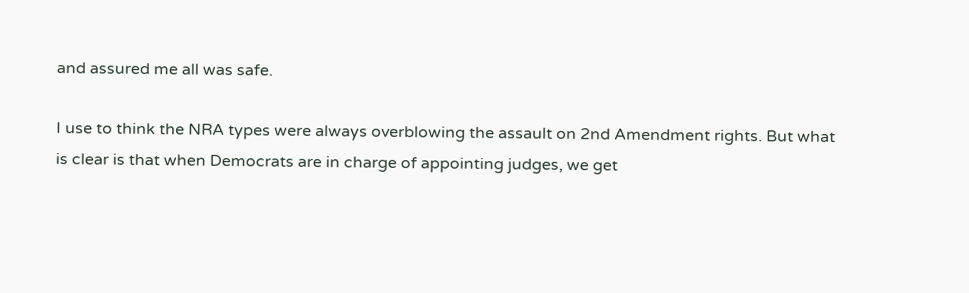and assured me all was safe.

I use to think the NRA types were always overblowing the assault on 2nd Amendment rights. But what is clear is that when Democrats are in charge of appointing judges, we get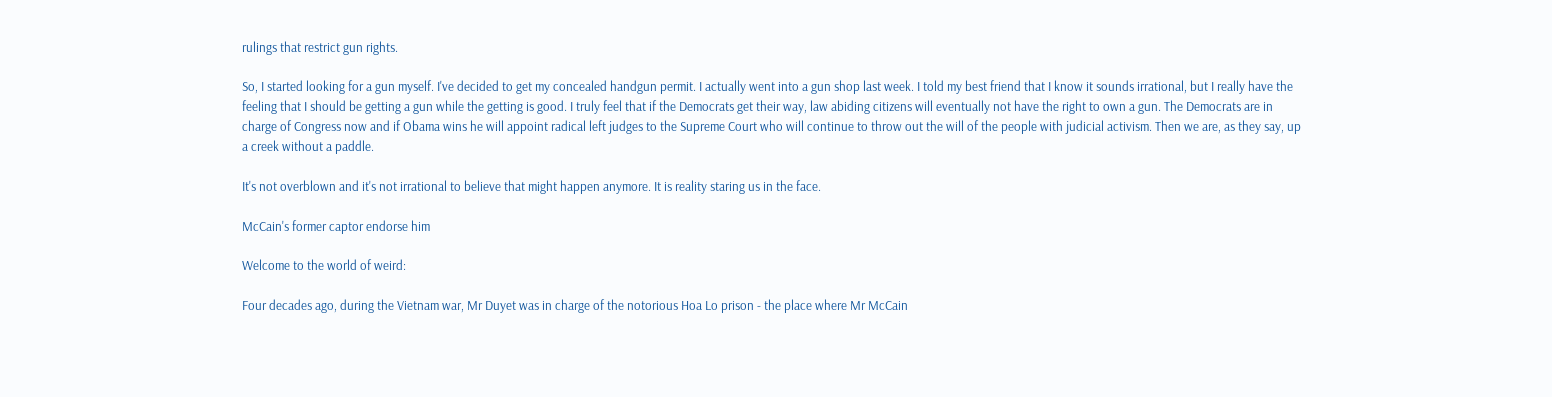rulings that restrict gun rights.

So, I started looking for a gun myself. I've decided to get my concealed handgun permit. I actually went into a gun shop last week. I told my best friend that I know it sounds irrational, but I really have the feeling that I should be getting a gun while the getting is good. I truly feel that if the Democrats get their way, law abiding citizens will eventually not have the right to own a gun. The Democrats are in charge of Congress now and if Obama wins he will appoint radical left judges to the Supreme Court who will continue to throw out the will of the people with judicial activism. Then we are, as they say, up a creek without a paddle.

It's not overblown and it's not irrational to believe that might happen anymore. It is reality staring us in the face.

McCain's former captor endorse him

Welcome to the world of weird:

Four decades ago, during the Vietnam war, Mr Duyet was in charge of the notorious Hoa Lo prison - the place where Mr McCain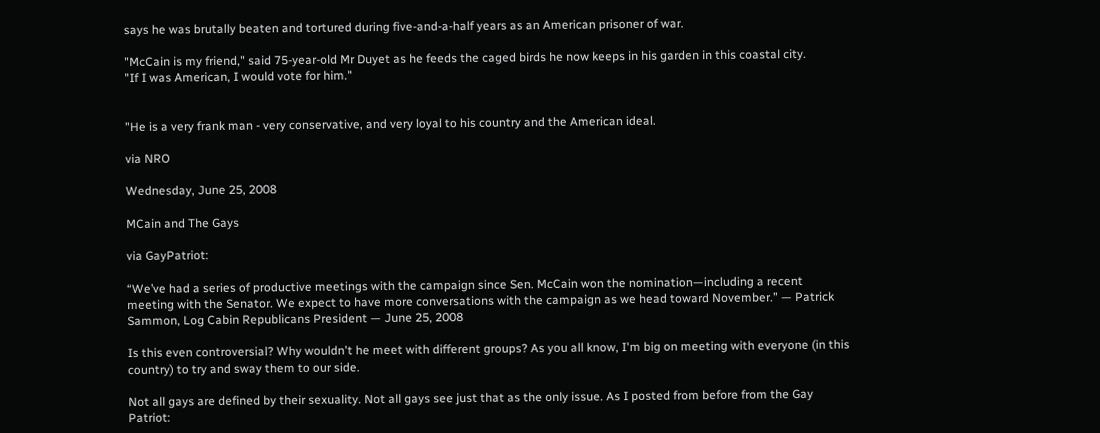says he was brutally beaten and tortured during five-and-a-half years as an American prisoner of war.

"McCain is my friend," said 75-year-old Mr Duyet as he feeds the caged birds he now keeps in his garden in this coastal city.
"If I was American, I would vote for him."


"He is a very frank man - very conservative, and very loyal to his country and the American ideal.

via NRO

Wednesday, June 25, 2008

MCain and The Gays

via GayPatriot:

“We’ve had a series of productive meetings with the campaign since Sen. McCain won the nomination—including a recent meeting with the Senator. We expect to have more conversations with the campaign as we head toward November.” — Patrick Sammon, Log Cabin Republicans President — June 25, 2008

Is this even controversial? Why wouldn't he meet with different groups? As you all know, I'm big on meeting with everyone (in this country) to try and sway them to our side.

Not all gays are defined by their sexuality. Not all gays see just that as the only issue. As I posted from before from the Gay Patriot: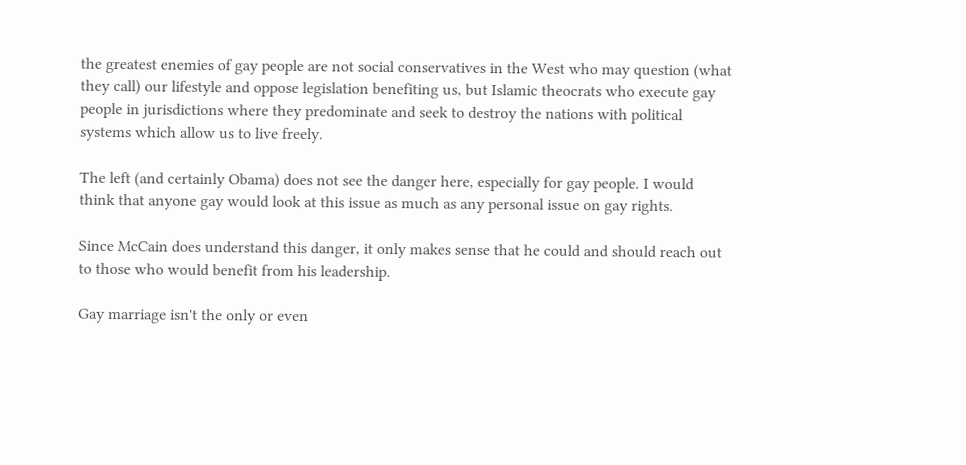the greatest enemies of gay people are not social conservatives in the West who may question (what they call) our lifestyle and oppose legislation benefiting us, but Islamic theocrats who execute gay people in jurisdictions where they predominate and seek to destroy the nations with political systems which allow us to live freely.

The left (and certainly Obama) does not see the danger here, especially for gay people. I would think that anyone gay would look at this issue as much as any personal issue on gay rights.

Since McCain does understand this danger, it only makes sense that he could and should reach out to those who would benefit from his leadership.

Gay marriage isn't the only or even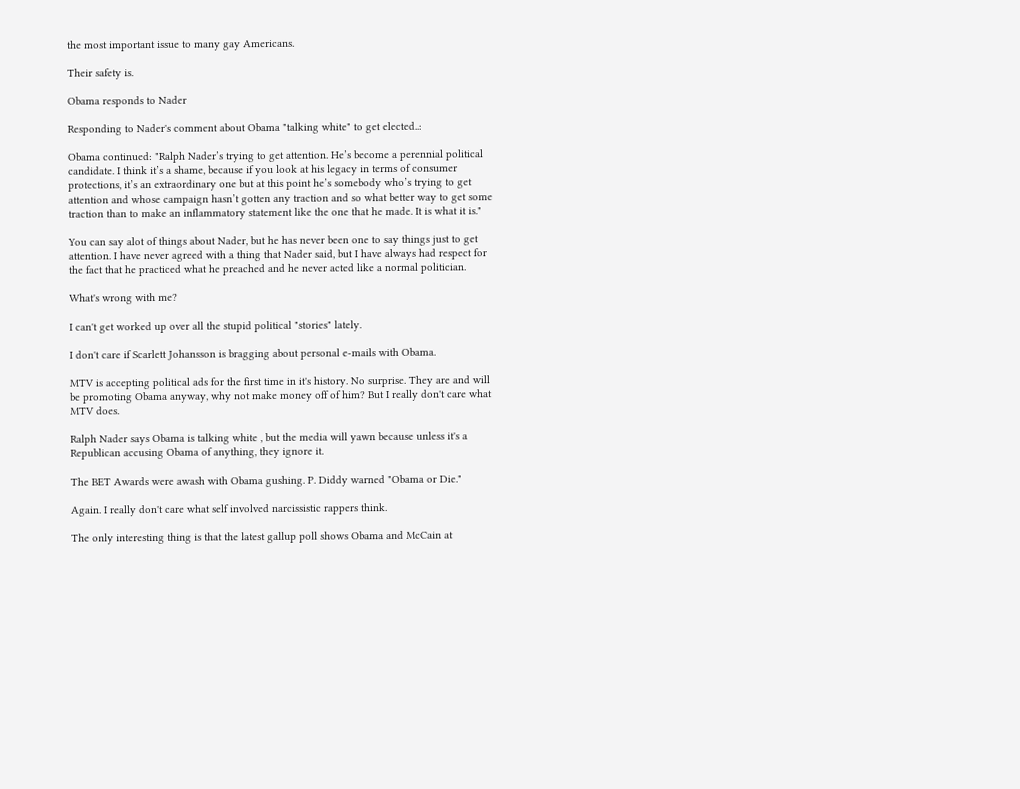the most important issue to many gay Americans.

Their safety is.

Obama responds to Nader

Responding to Nader's comment about Obama "talking white" to get elected..:

Obama continued: "Ralph Nader’s trying to get attention. He’s become a perennial political candidate. I think it’s a shame, because if you look at his legacy in terms of consumer protections, it’s an extraordinary one but at this point he’s somebody who’s trying to get attention and whose campaign hasn’t gotten any traction and so what better way to get some traction than to make an inflammatory statement like the one that he made. It is what it is."

You can say alot of things about Nader, but he has never been one to say things just to get attention. I have never agreed with a thing that Nader said, but I have always had respect for the fact that he practiced what he preached and he never acted like a normal politician.

What's wrong with me?

I can't get worked up over all the stupid political "stories" lately.

I don't care if Scarlett Johansson is bragging about personal e-mails with Obama.

MTV is accepting political ads for the first time in it's history. No surprise. They are and will be promoting Obama anyway, why not make money off of him? But I really don't care what MTV does.

Ralph Nader says Obama is talking white , but the media will yawn because unless it's a Republican accusing Obama of anything, they ignore it.

The BET Awards were awash with Obama gushing. P. Diddy warned "Obama or Die."

Again. I really don't care what self involved narcissistic rappers think.

The only interesting thing is that the latest gallup poll shows Obama and McCain at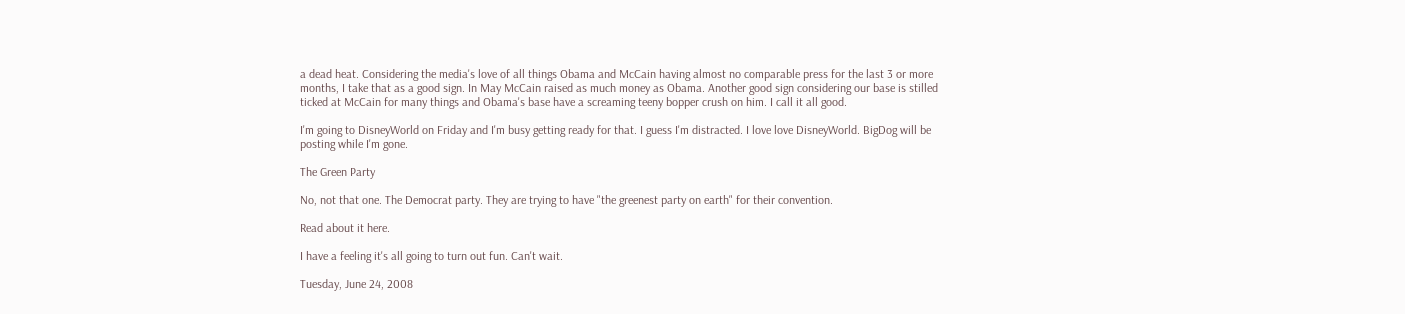a dead heat. Considering the media's love of all things Obama and McCain having almost no comparable press for the last 3 or more months, I take that as a good sign. In May McCain raised as much money as Obama. Another good sign considering our base is stilled ticked at McCain for many things and Obama's base have a screaming teeny bopper crush on him. I call it all good.

I'm going to DisneyWorld on Friday and I'm busy getting ready for that. I guess I'm distracted. I love love DisneyWorld. BigDog will be posting while I'm gone.

The Green Party

No, not that one. The Democrat party. They are trying to have "the greenest party on earth" for their convention.

Read about it here.

I have a feeling it's all going to turn out fun. Can't wait.

Tuesday, June 24, 2008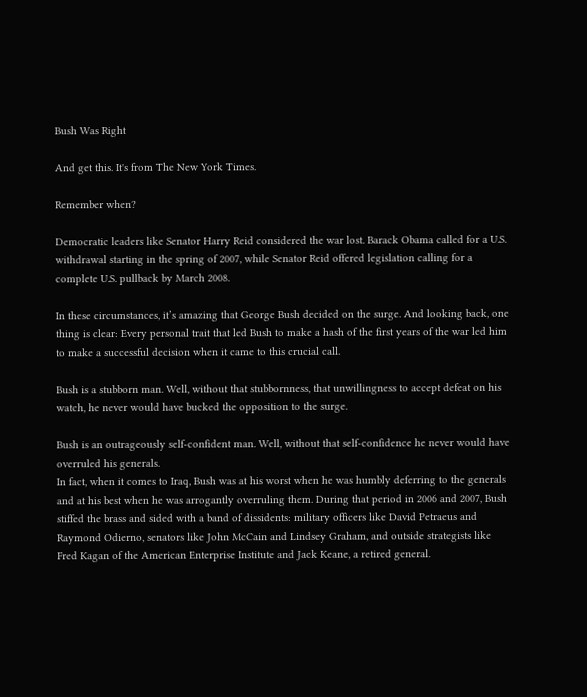Bush Was Right

And get this. It's from The New York Times.

Remember when?

Democratic leaders like Senator Harry Reid considered the war lost. Barack Obama called for a U.S. withdrawal starting in the spring of 2007, while Senator Reid offered legislation calling for a complete U.S. pullback by March 2008.

In these circumstances, it’s amazing that George Bush decided on the surge. And looking back, one thing is clear: Every personal trait that led Bush to make a hash of the first years of the war led him to make a successful decision when it came to this crucial call.

Bush is a stubborn man. Well, without that stubbornness, that unwillingness to accept defeat on his watch, he never would have bucked the opposition to the surge.

Bush is an outrageously self-confident man. Well, without that self-confidence he never would have overruled his generals.
In fact, when it comes to Iraq, Bush was at his worst when he was humbly deferring to the generals and at his best when he was arrogantly overruling them. During that period in 2006 and 2007, Bush stiffed the brass and sided with a band of dissidents: military officers like David Petraeus and Raymond Odierno, senators like John McCain and Lindsey Graham, and outside strategists like Fred Kagan of the American Enterprise Institute and Jack Keane, a retired general.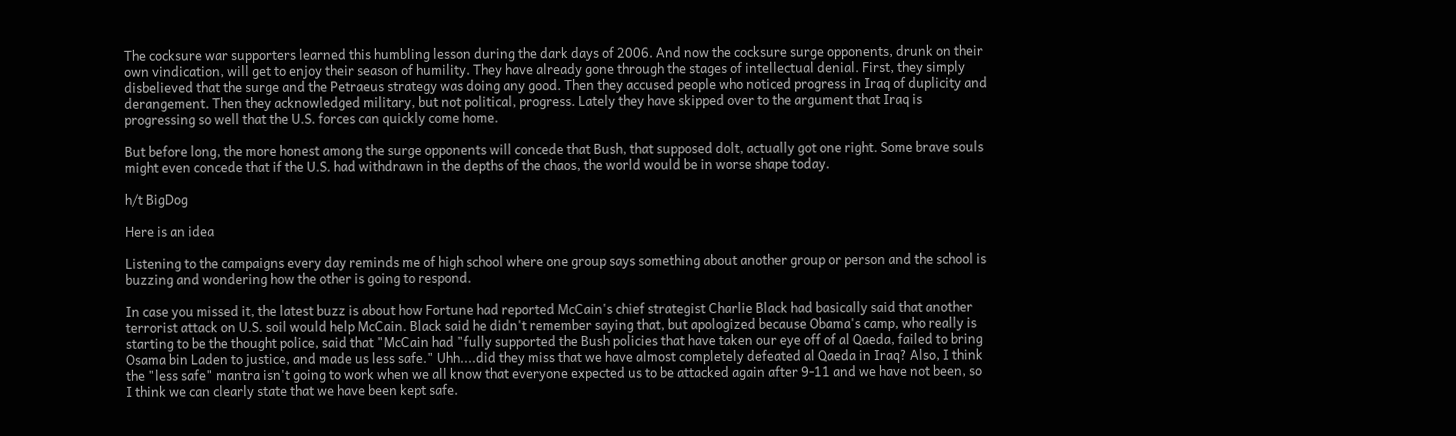The cocksure war supporters learned this humbling lesson during the dark days of 2006. And now the cocksure surge opponents, drunk on their own vindication, will get to enjoy their season of humility. They have already gone through the stages of intellectual denial. First, they simply disbelieved that the surge and the Petraeus strategy was doing any good. Then they accused people who noticed progress in Iraq of duplicity and derangement. Then they acknowledged military, but not political, progress. Lately they have skipped over to the argument that Iraq is progressing so well that the U.S. forces can quickly come home.

But before long, the more honest among the surge opponents will concede that Bush, that supposed dolt, actually got one right. Some brave souls might even concede that if the U.S. had withdrawn in the depths of the chaos, the world would be in worse shape today.

h/t BigDog

Here is an idea

Listening to the campaigns every day reminds me of high school where one group says something about another group or person and the school is buzzing and wondering how the other is going to respond.

In case you missed it, the latest buzz is about how Fortune had reported McCain's chief strategist Charlie Black had basically said that another terrorist attack on U.S. soil would help McCain. Black said he didn't remember saying that, but apologized because Obama's camp, who really is starting to be the thought police, said that "McCain had "fully supported the Bush policies that have taken our eye off of al Qaeda, failed to bring Osama bin Laden to justice, and made us less safe." Uhh....did they miss that we have almost completely defeated al Qaeda in Iraq? Also, I think the "less safe" mantra isn't going to work when we all know that everyone expected us to be attacked again after 9-11 and we have not been, so I think we can clearly state that we have been kept safe.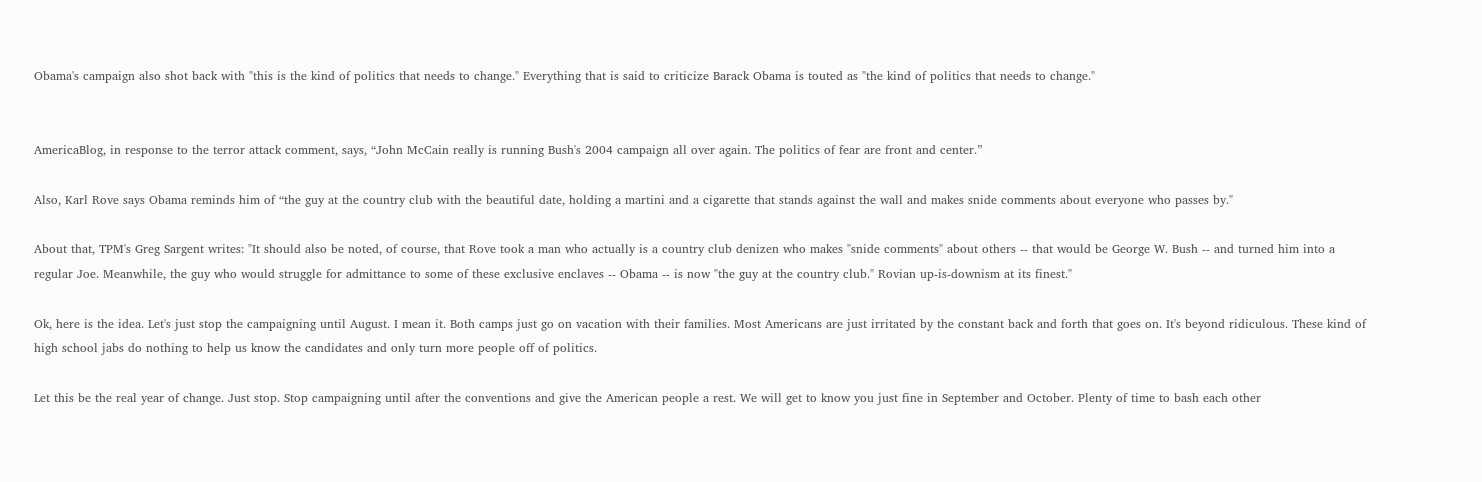Obama's campaign also shot back with "this is the kind of politics that needs to change." Everything that is said to criticize Barack Obama is touted as "the kind of politics that needs to change."


AmericaBlog, in response to the terror attack comment, says, “John McCain really is running Bush's 2004 campaign all over again. The politics of fear are front and center.”

Also, Karl Rove says Obama reminds him of “the guy at the country club with the beautiful date, holding a martini and a cigarette that stands against the wall and makes snide comments about everyone who passes by."

About that, TPM's Greg Sargent writes: "It should also be noted, of course, that Rove took a man who actually is a country club denizen who makes "snide comments" about others -- that would be George W. Bush -- and turned him into a regular Joe. Meanwhile, the guy who would struggle for admittance to some of these exclusive enclaves -- Obama -- is now "the guy at the country club." Rovian up-is-downism at its finest."

Ok, here is the idea. Let's just stop the campaigning until August. I mean it. Both camps just go on vacation with their families. Most Americans are just irritated by the constant back and forth that goes on. It's beyond ridiculous. These kind of high school jabs do nothing to help us know the candidates and only turn more people off of politics.

Let this be the real year of change. Just stop. Stop campaigning until after the conventions and give the American people a rest. We will get to know you just fine in September and October. Plenty of time to bash each other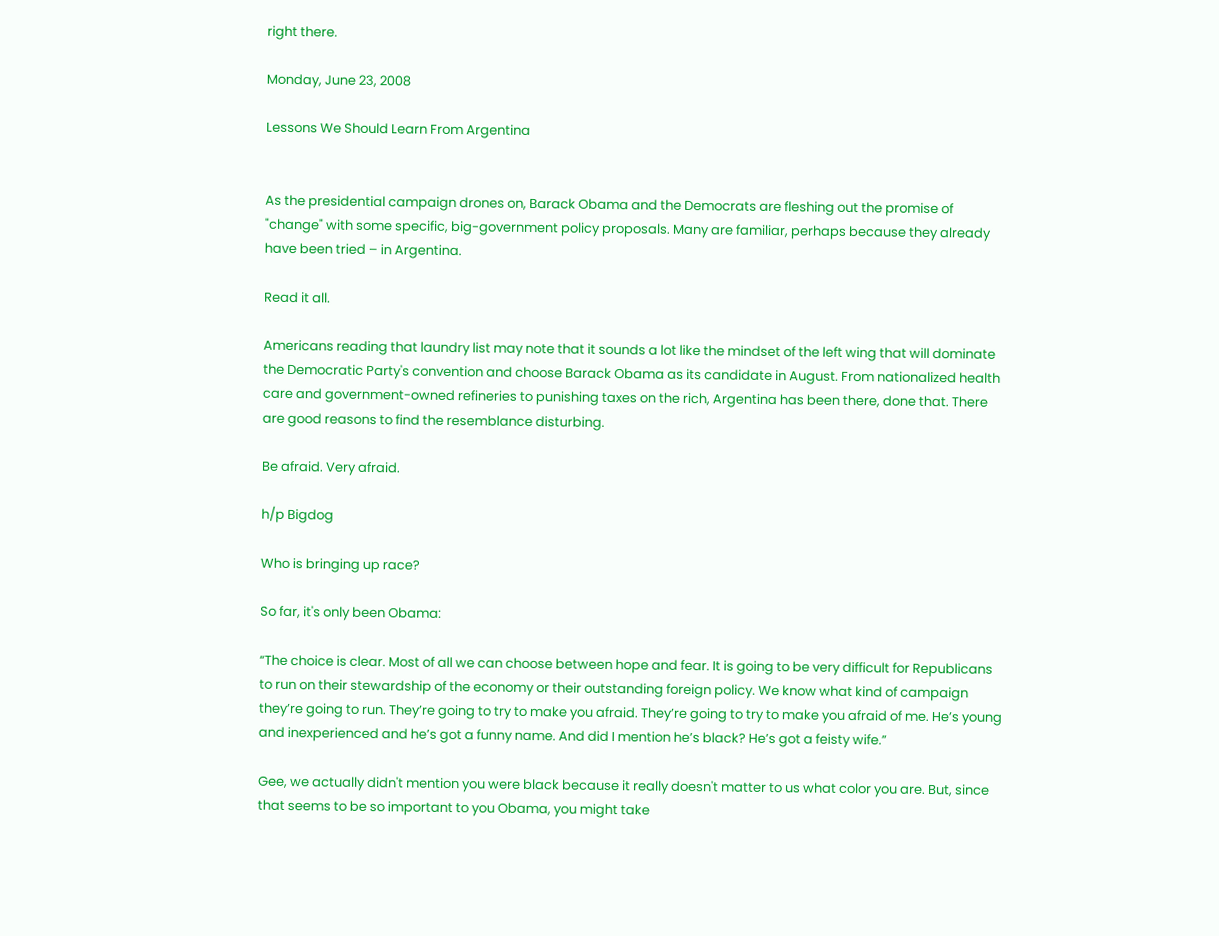right there.

Monday, June 23, 2008

Lessons We Should Learn From Argentina


As the presidential campaign drones on, Barack Obama and the Democrats are fleshing out the promise of "change" with some specific, big-government policy proposals. Many are familiar, perhaps because they already have been tried – in Argentina.

Read it all.

Americans reading that laundry list may note that it sounds a lot like the mindset of the left wing that will dominate the Democratic Party's convention and choose Barack Obama as its candidate in August. From nationalized health care and government-owned refineries to punishing taxes on the rich, Argentina has been there, done that. There are good reasons to find the resemblance disturbing.

Be afraid. Very afraid.

h/p Bigdog

Who is bringing up race?

So far, it's only been Obama:

“The choice is clear. Most of all we can choose between hope and fear. It is going to be very difficult for Republicans to run on their stewardship of the economy or their outstanding foreign policy. We know what kind of campaign they’re going to run. They’re going to try to make you afraid. They’re going to try to make you afraid of me. He’s young and inexperienced and he’s got a funny name. And did I mention he’s black? He’s got a feisty wife.”

Gee, we actually didn't mention you were black because it really doesn't matter to us what color you are. But, since that seems to be so important to you Obama, you might take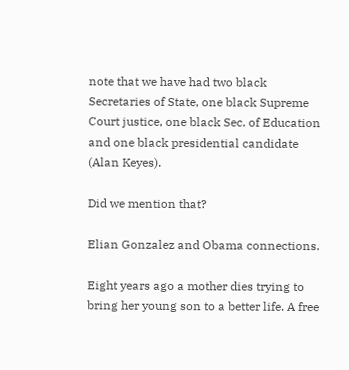note that we have had two black Secretaries of State, one black Supreme Court justice, one black Sec. of Education and one black presidential candidate (Alan Keyes).

Did we mention that?

Elian Gonzalez and Obama connections.

Eight years ago a mother dies trying to bring her young son to a better life. A free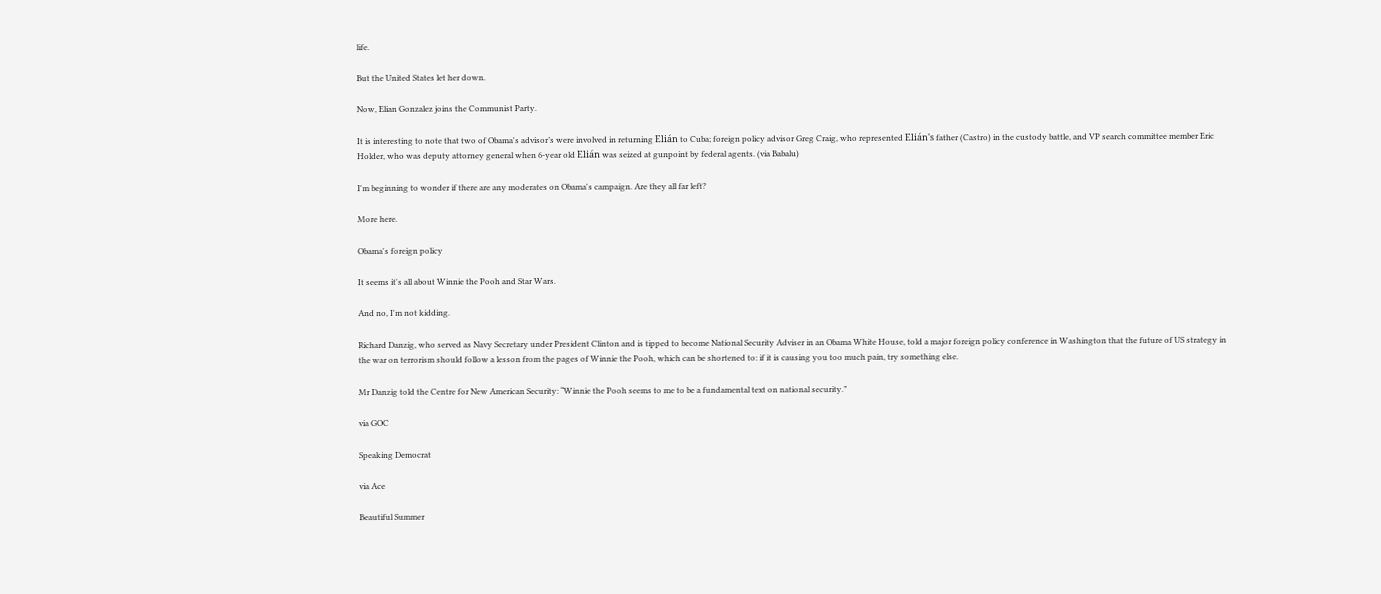life.

But the United States let her down.

Now, Elian Gonzalez joins the Communist Party.

It is interesting to note that two of Obama's advisor’s were involved in returning Elián to Cuba; foreign policy advisor Greg Craig, who represented Elián's father (Castro) in the custody battle, and VP search committee member Eric Holder, who was deputy attorney general when 6-year old Elián was seized at gunpoint by federal agents. (via Babalu)

I'm beginning to wonder if there are any moderates on Obama's campaign. Are they all far left?

More here.

Obama's foreign policy

It seems it's all about Winnie the Pooh and Star Wars.

And no, I'm not kidding.

Richard Danzig, who served as Navy Secretary under President Clinton and is tipped to become National Security Adviser in an Obama White House, told a major foreign policy conference in Washington that the future of US strategy in the war on terrorism should follow a lesson from the pages of Winnie the Pooh, which can be shortened to: if it is causing you too much pain, try something else.

Mr Danzig told the Centre for New American Security: “Winnie the Pooh seems to me to be a fundamental text on national security.”

via GOC

Speaking Democrat

via Ace

Beautiful Summer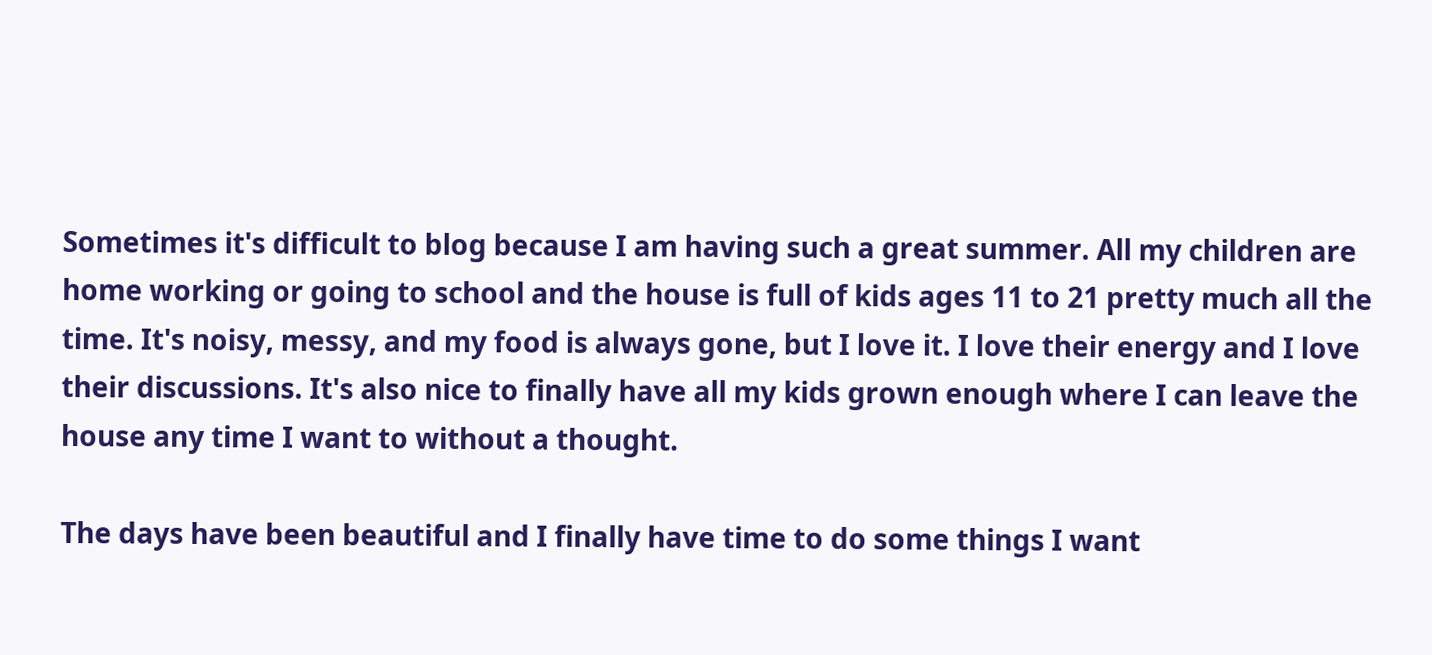Sometimes it's difficult to blog because I am having such a great summer. All my children are home working or going to school and the house is full of kids ages 11 to 21 pretty much all the time. It's noisy, messy, and my food is always gone, but I love it. I love their energy and I love their discussions. It's also nice to finally have all my kids grown enough where I can leave the house any time I want to without a thought.

The days have been beautiful and I finally have time to do some things I want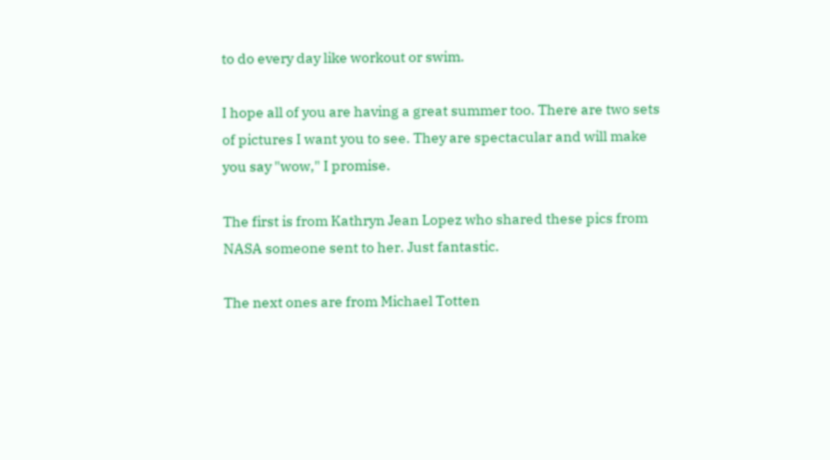to do every day like workout or swim.

I hope all of you are having a great summer too. There are two sets of pictures I want you to see. They are spectacular and will make you say "wow," I promise.

The first is from Kathryn Jean Lopez who shared these pics from NASA someone sent to her. Just fantastic.

The next ones are from Michael Totten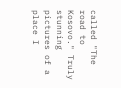called "The road to Kosovo." Truly stunning pictures of a place I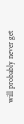will probably never get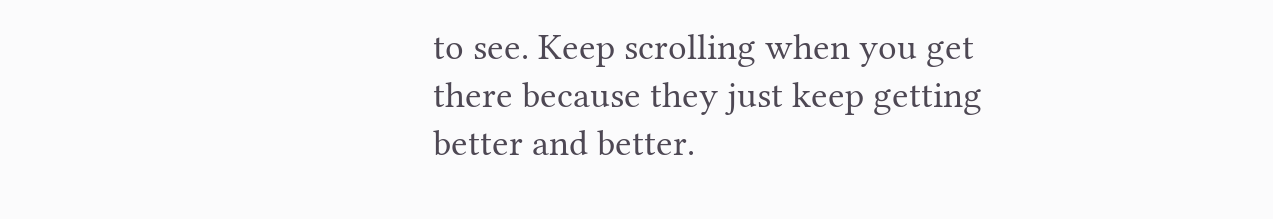to see. Keep scrolling when you get there because they just keep getting better and better.